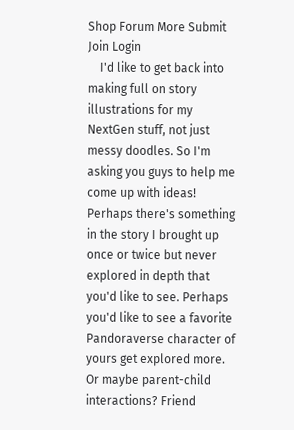Shop Forum More Submit  Join Login
    I'd like to get back into making full on story illustrations for my NextGen stuff, not just messy doodles. So I'm asking you guys to help me come up with ideas! Perhaps there's something in the story I brought up once or twice but never explored in depth that you'd like to see. Perhaps you'd like to see a favorite Pandoraverse character of yours get explored more. Or maybe parent-child interactions? Friend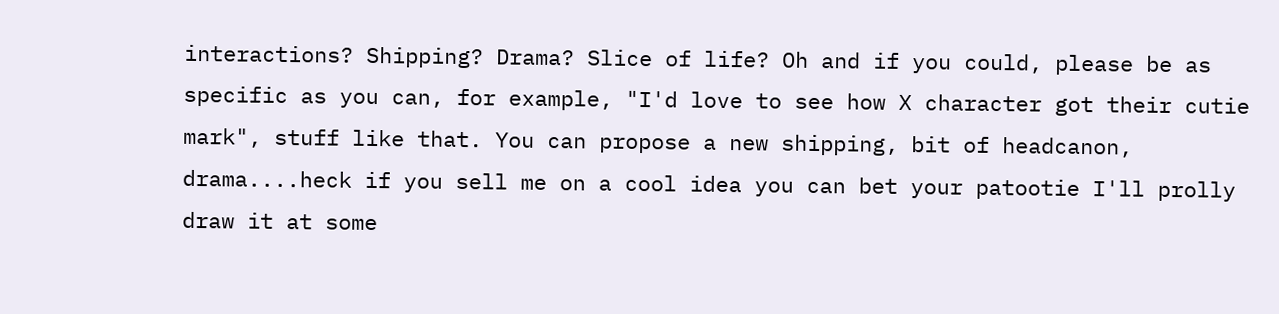interactions? Shipping? Drama? Slice of life? Oh and if you could, please be as specific as you can, for example, "I'd love to see how X character got their cutie mark", stuff like that. You can propose a new shipping, bit of headcanon, drama....heck if you sell me on a cool idea you can bet your patootie I'll prolly draw it at some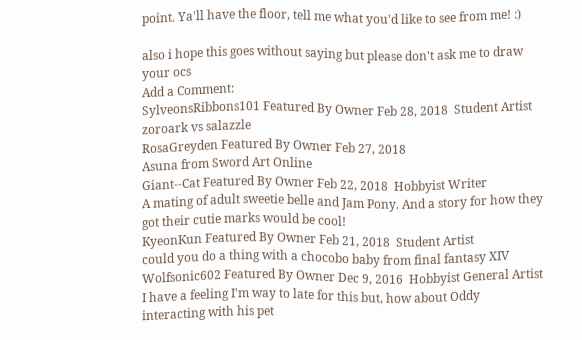point. Ya'll have the floor, tell me what you'd like to see from me! :)

also i hope this goes without saying but please don't ask me to draw your ocs
Add a Comment:
SylveonsRibbons101 Featured By Owner Feb 28, 2018  Student Artist
zoroark vs salazzle
RosaGreyden Featured By Owner Feb 27, 2018
Asuna from Sword Art Online
Giant--Cat Featured By Owner Feb 22, 2018  Hobbyist Writer
A mating of adult sweetie belle and Jam Pony. And a story for how they got their cutie marks would be cool!
KyeonKun Featured By Owner Feb 21, 2018  Student Artist
could you do a thing with a chocobo baby from final fantasy XIV
Wolfsonic602 Featured By Owner Dec 9, 2016  Hobbyist General Artist
I have a feeling I'm way to late for this but, how about Oddy interacting with his pet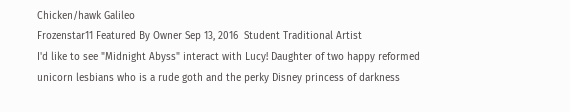Chicken/hawk Galileo
Frozenstar11 Featured By Owner Sep 13, 2016  Student Traditional Artist
I'd like to see "Midnight Abyss" interact with Lucy! Daughter of two happy reformed unicorn lesbians who is a rude goth and the perky Disney princess of darkness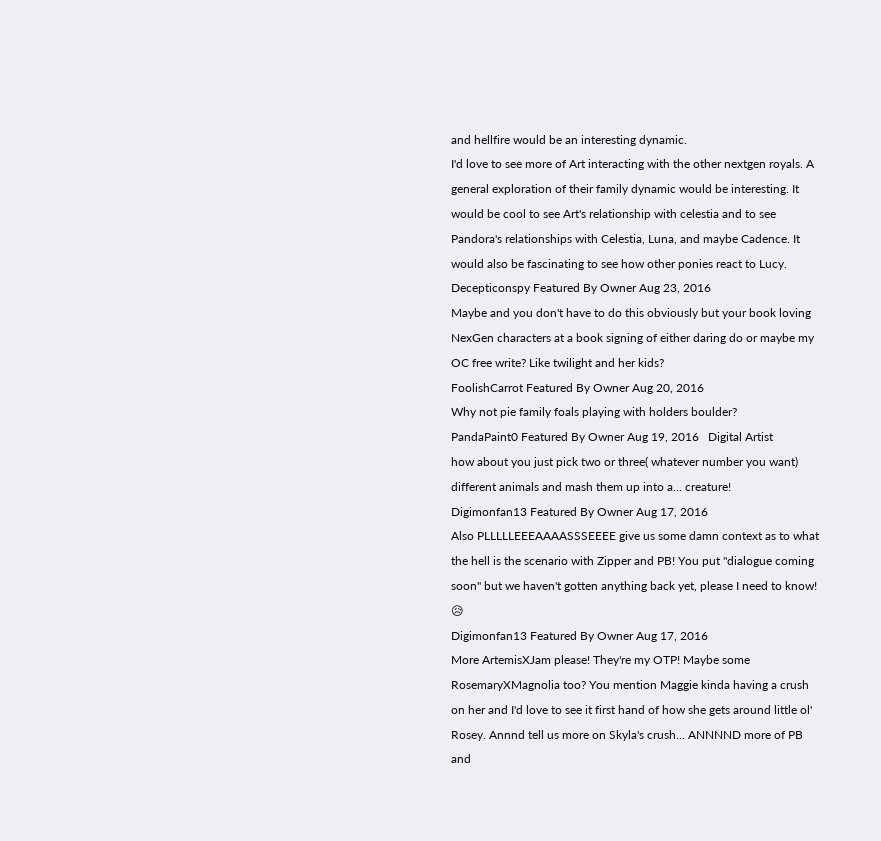and hellfire would be an interesting dynamic.
I'd love to see more of Art interacting with the other nextgen royals. A general exploration of their family dynamic would be interesting. It would be cool to see Art's relationship with celestia and to see Pandora's relationships with Celestia, Luna, and maybe Cadence. It would also be fascinating to see how other ponies react to Lucy.
Decepticonspy Featured By Owner Aug 23, 2016
Maybe and you don't have to do this obviously but your book loving NexGen characters at a book signing of either daring do or maybe my OC free write? Like twilight and her kids?
FoolishCarrot Featured By Owner Aug 20, 2016
Why not pie family foals playing with holders boulder?
PandaPaint0 Featured By Owner Aug 19, 2016   Digital Artist
how about you just pick two or three( whatever number you want) different animals and mash them up into a... creature!
Digimonfan13 Featured By Owner Aug 17, 2016
Also PLLLLLEEEAAAASSSEEEE give us some damn context as to what the hell is the scenario with Zipper and PB! You put "dialogue coming soon" but we haven't gotten anything back yet, please I need to know! 😥
Digimonfan13 Featured By Owner Aug 17, 2016
More ArtemisXJam please! They're my OTP! Maybe some RosemaryXMagnolia too? You mention Maggie kinda having a crush on her and I'd love to see it first hand of how she gets around little ol' Rosey. Annnd tell us more on Skyla's crush... ANNNND more of PB and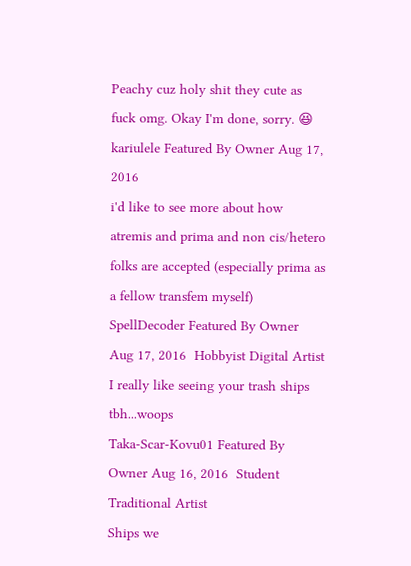Peachy cuz holy shit they cute as fuck omg. Okay I'm done, sorry. 😆
kariulele Featured By Owner Aug 17, 2016
i'd like to see more about how atremis and prima and non cis/hetero folks are accepted (especially prima as a fellow transfem myself)
SpellDecoder Featured By Owner Aug 17, 2016  Hobbyist Digital Artist
I really like seeing your trash ships tbh...woops
Taka-Scar-Kovu01 Featured By Owner Aug 16, 2016  Student Traditional Artist
Ships we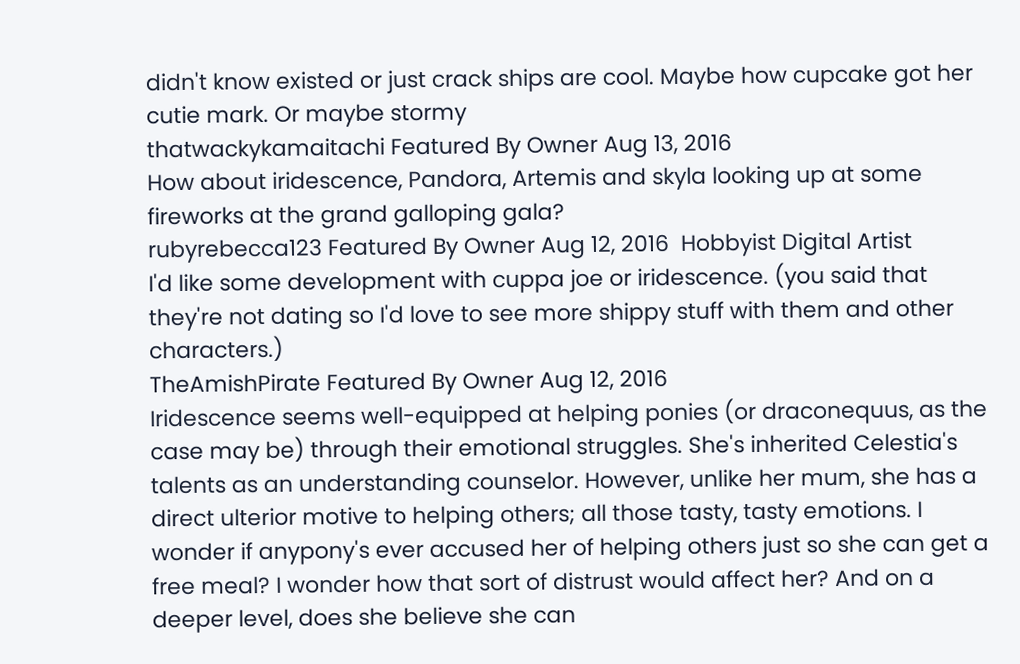didn't know existed or just crack ships are cool. Maybe how cupcake got her cutie mark. Or maybe stormy
thatwackykamaitachi Featured By Owner Aug 13, 2016
How about iridescence, Pandora, Artemis and skyla looking up at some fireworks at the grand galloping gala?
rubyrebecca123 Featured By Owner Aug 12, 2016  Hobbyist Digital Artist
I'd like some development with cuppa joe or iridescence. (you said that they're not dating so I'd love to see more shippy stuff with them and other characters.)
TheAmishPirate Featured By Owner Aug 12, 2016
Iridescence seems well-equipped at helping ponies (or draconequus, as the case may be) through their emotional struggles. She's inherited Celestia's talents as an understanding counselor. However, unlike her mum, she has a direct ulterior motive to helping others; all those tasty, tasty emotions. I wonder if anypony's ever accused her of helping others just so she can get a free meal? I wonder how that sort of distrust would affect her? And on a deeper level, does she believe she can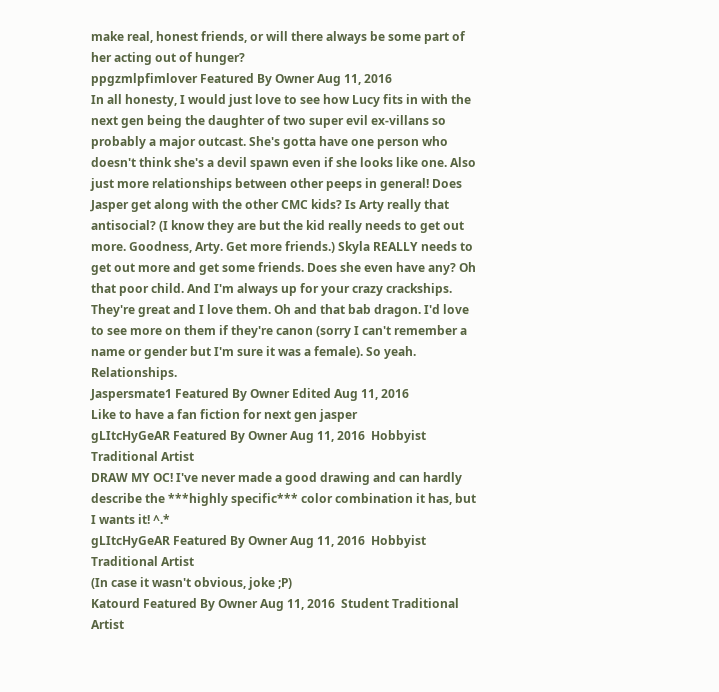make real, honest friends, or will there always be some part of her acting out of hunger?
ppgzmlpfimlover Featured By Owner Aug 11, 2016
In all honesty, I would just love to see how Lucy fits in with the next gen being the daughter of two super evil ex-villans so probably a major outcast. She's gotta have one person who doesn't think she's a devil spawn even if she looks like one. Also just more relationships between other peeps in general! Does Jasper get along with the other CMC kids? Is Arty really that antisocial? (I know they are but the kid really needs to get out more. Goodness, Arty. Get more friends.) Skyla REALLY needs to get out more and get some friends. Does she even have any? Oh that poor child. And I'm always up for your crazy crackships. They're great and I love them. Oh and that bab dragon. I'd love to see more on them if they're canon (sorry I can't remember a name or gender but I'm sure it was a female). So yeah. Relationships.
Jaspersmate1 Featured By Owner Edited Aug 11, 2016
Like to have a fan fiction for next gen jasper
gLItcHyGeAR Featured By Owner Aug 11, 2016  Hobbyist Traditional Artist
DRAW MY OC! I've never made a good drawing and can hardly describe the ***highly specific*** color combination it has, but I wants it! ^.*
gLItcHyGeAR Featured By Owner Aug 11, 2016  Hobbyist Traditional Artist
(In case it wasn't obvious, joke ;P)
Katourd Featured By Owner Aug 11, 2016  Student Traditional Artist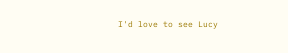I'd love to see Lucy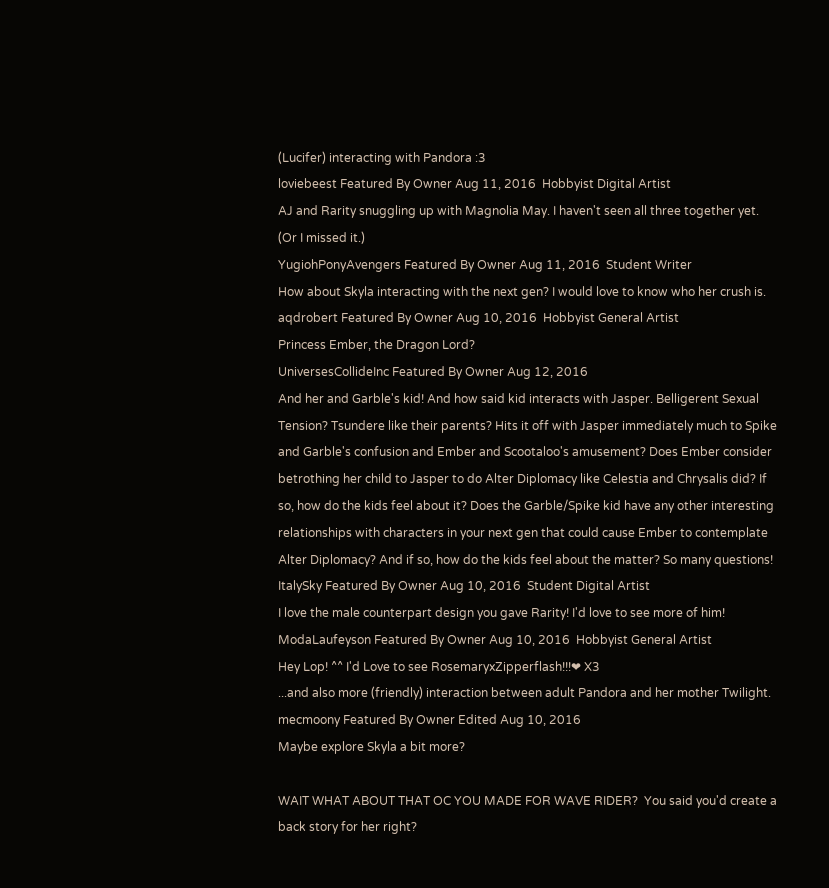(Lucifer) interacting with Pandora :3
loviebeest Featured By Owner Aug 11, 2016  Hobbyist Digital Artist
AJ and Rarity snuggling up with Magnolia May. I haven't seen all three together yet. (Or I missed it.)
YugiohPonyAvengers Featured By Owner Aug 11, 2016  Student Writer
How about Skyla interacting with the next gen? I would love to know who her crush is.
aqdrobert Featured By Owner Aug 10, 2016  Hobbyist General Artist
Princess Ember, the Dragon Lord?
UniversesCollideInc Featured By Owner Aug 12, 2016
And her and Garble's kid! And how said kid interacts with Jasper. Belligerent Sexual Tension? Tsundere like their parents? Hits it off with Jasper immediately much to Spike and Garble's confusion and Ember and Scootaloo's amusement? Does Ember consider betrothing her child to Jasper to do Alter Diplomacy like Celestia and Chrysalis did? If so, how do the kids feel about it? Does the Garble/Spike kid have any other interesting relationships with characters in your next gen that could cause Ember to contemplate Alter Diplomacy? And if so, how do the kids feel about the matter? So many questions!
ItalySky Featured By Owner Aug 10, 2016  Student Digital Artist
I love the male counterpart design you gave Rarity! I'd love to see more of him!
ModaLaufeyson Featured By Owner Aug 10, 2016  Hobbyist General Artist
Hey Lop! ^^ I'd Love to see RosemaryxZipperflash!!!❤ X3
...and also more (friendly) interaction between adult Pandora and her mother Twilight.
mecmoony Featured By Owner Edited Aug 10, 2016
Maybe explore Skyla a bit more?

WAIT WHAT ABOUT THAT OC YOU MADE FOR WAVE RIDER?  You said you'd create a back story for her right?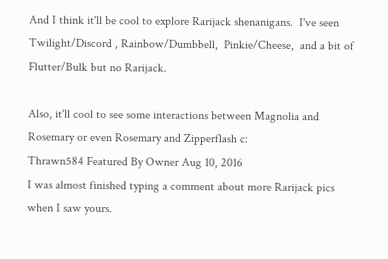And I think it'll be cool to explore Rarijack shenanigans.  I've seen Twilight/Discord , Rainbow/Dumbbell,  Pinkie/Cheese,  and a bit of  Flutter/Bulk but no Rarijack.

Also, it'll cool to see some interactions between Magnolia and Rosemary or even Rosemary and Zipperflash c:
Thrawn584 Featured By Owner Aug 10, 2016
I was almost finished typing a comment about more Rarijack pics when I saw yours.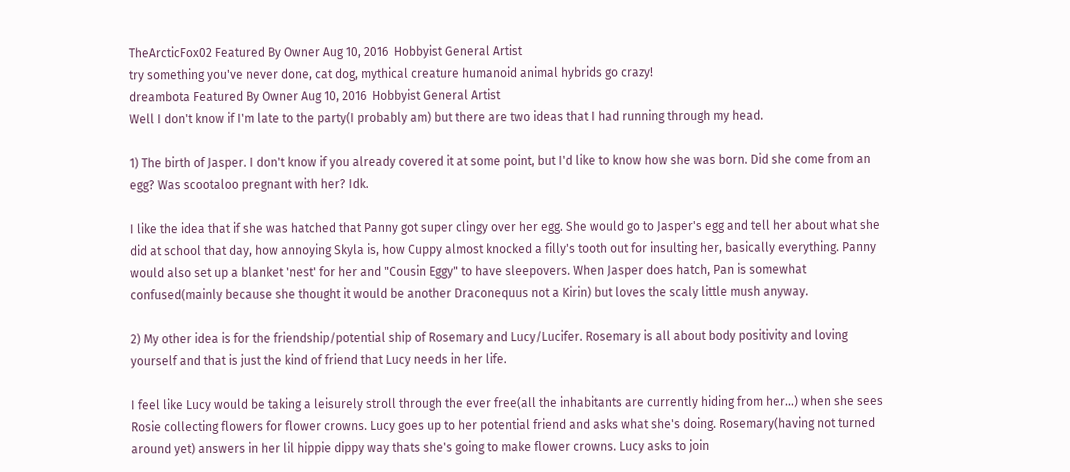TheArcticFox02 Featured By Owner Aug 10, 2016  Hobbyist General Artist
try something you've never done, cat dog, mythical creature humanoid animal hybrids go crazy!
dreambota Featured By Owner Aug 10, 2016  Hobbyist General Artist
Well I don't know if I'm late to the party(I probably am) but there are two ideas that I had running through my head.

1) The birth of Jasper. I don't know if you already covered it at some point, but I'd like to know how she was born. Did she come from an egg? Was scootaloo pregnant with her? Idk.

I like the idea that if she was hatched that Panny got super clingy over her egg. She would go to Jasper's egg and tell her about what she did at school that day, how annoying Skyla is, how Cuppy almost knocked a filly's tooth out for insulting her, basically everything. Panny would also set up a blanket 'nest' for her and "Cousin Eggy" to have sleepovers. When Jasper does hatch, Pan is somewhat confused(mainly because she thought it would be another Draconequus not a Kirin) but loves the scaly little mush anyway.

2) My other idea is for the friendship/potential ship of Rosemary and Lucy/Lucifer. Rosemary is all about body positivity and loving yourself and that is just the kind of friend that Lucy needs in her life.

I feel like Lucy would be taking a leisurely stroll through the ever free(all the inhabitants are currently hiding from her...) when she sees Rosie collecting flowers for flower crowns. Lucy goes up to her potential friend and asks what she's doing. Rosemary(having not turned around yet) answers in her lil hippie dippy way thats she's going to make flower crowns. Lucy asks to join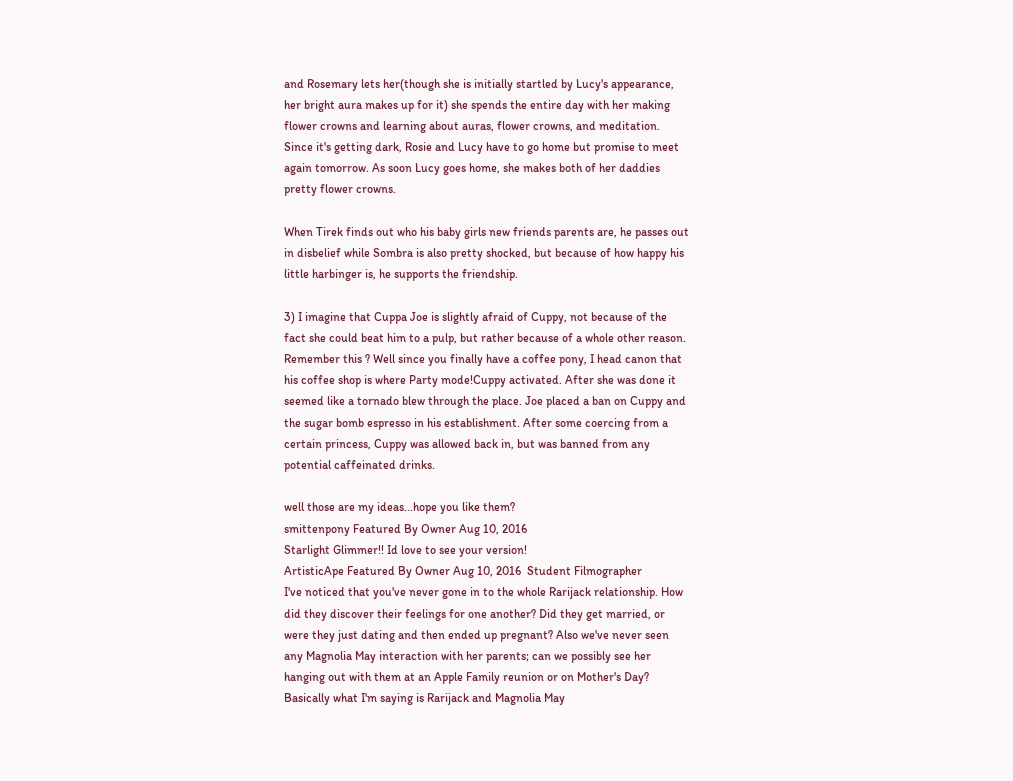and Rosemary lets her(though she is initially startled by Lucy's appearance, her bright aura makes up for it) she spends the entire day with her making flower crowns and learning about auras, flower crowns, and meditation. Since it's getting dark, Rosie and Lucy have to go home but promise to meet again tomorrow. As soon Lucy goes home, she makes both of her daddies pretty flower crowns.

When Tirek finds out who his baby girls new friends parents are, he passes out in disbelief while Sombra is also pretty shocked, but because of how happy his little harbinger is, he supports the friendship.

3) I imagine that Cuppa Joe is slightly afraid of Cuppy, not because of the fact she could beat him to a pulp, but rather because of a whole other reason. Remember this ? Well since you finally have a coffee pony, I head canon that his coffee shop is where Party mode!Cuppy activated. After she was done it seemed like a tornado blew through the place. Joe placed a ban on Cuppy and the sugar bomb espresso in his establishment. After some coercing from a certain princess, Cuppy was allowed back in, but was banned from any potential caffeinated drinks.

well those are my ideas...hope you like them?
smittenpony Featured By Owner Aug 10, 2016
Starlight Glimmer!! Id love to see your version!
ArtisticApe Featured By Owner Aug 10, 2016  Student Filmographer
I've noticed that you've never gone in to the whole Rarijack relationship. How did they discover their feelings for one another? Did they get married, or were they just dating and then ended up pregnant? Also we've never seen any Magnolia May interaction with her parents; can we possibly see her hanging out with them at an Apple Family reunion or on Mother's Day? Basically what I'm saying is Rarijack and Magnolia May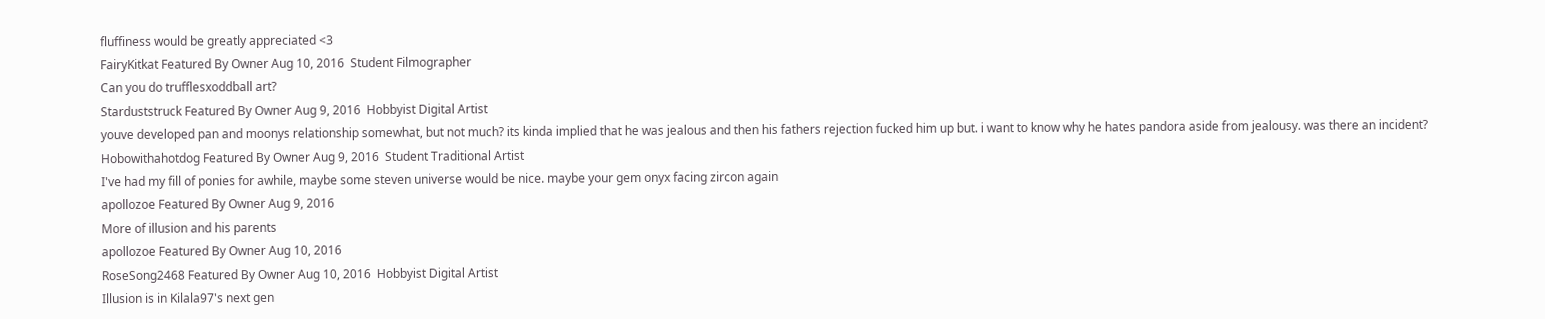fluffiness would be greatly appreciated <3
FairyKitkat Featured By Owner Aug 10, 2016  Student Filmographer
Can you do trufflesxoddball art?
Starduststruck Featured By Owner Aug 9, 2016  Hobbyist Digital Artist
youve developed pan and moonys relationship somewhat, but not much? its kinda implied that he was jealous and then his fathers rejection fucked him up but. i want to know why he hates pandora aside from jealousy. was there an incident?
Hobowithahotdog Featured By Owner Aug 9, 2016  Student Traditional Artist
I've had my fill of ponies for awhile, maybe some steven universe would be nice. maybe your gem onyx facing zircon again
apollozoe Featured By Owner Aug 9, 2016
More of illusion and his parents
apollozoe Featured By Owner Aug 10, 2016
RoseSong2468 Featured By Owner Aug 10, 2016  Hobbyist Digital Artist
Illusion is in Kilala97's next gen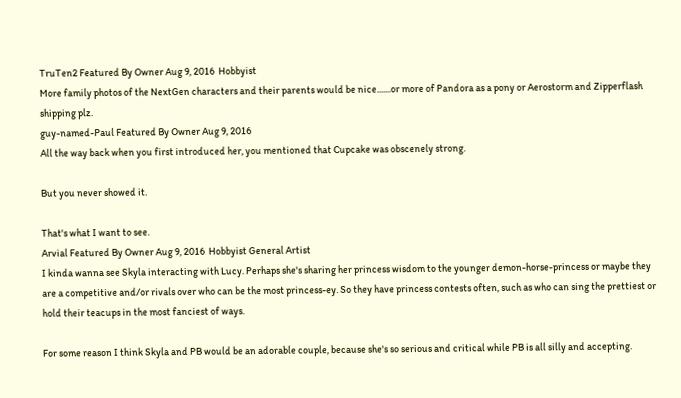TruTen2 Featured By Owner Aug 9, 2016  Hobbyist
More family photos of the NextGen characters and their parents would be nice.......or more of Pandora as a pony or Aerostorm and Zipperflash shipping plz.
guy-named-Paul Featured By Owner Aug 9, 2016
All the way back when you first introduced her, you mentioned that Cupcake was obscenely strong.

But you never showed it.

That's what I want to see.
Arvial Featured By Owner Aug 9, 2016  Hobbyist General Artist
I kinda wanna see Skyla interacting with Lucy. Perhaps she's sharing her princess wisdom to the younger demon-horse-princess or maybe they are a competitive and/or rivals over who can be the most princess-ey. So they have princess contests often, such as who can sing the prettiest or hold their teacups in the most fanciest of ways.

For some reason I think Skyla and PB would be an adorable couple, because she's so serious and critical while PB is all silly and accepting.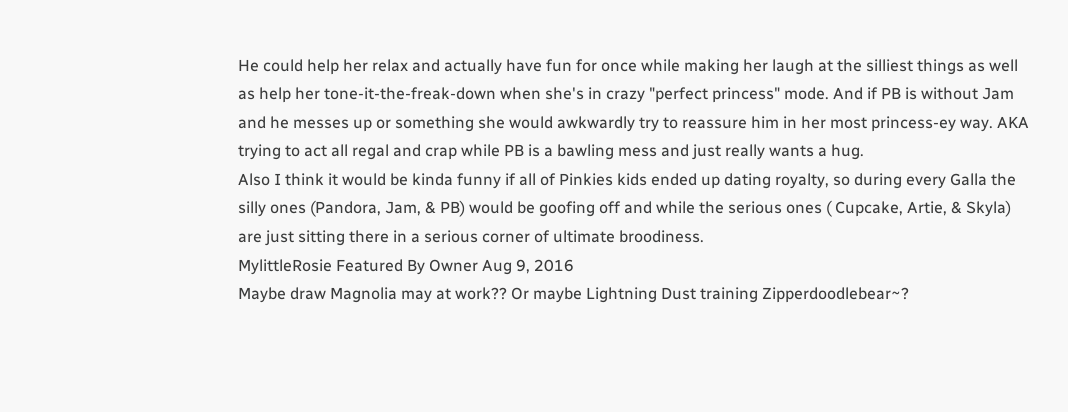He could help her relax and actually have fun for once while making her laugh at the silliest things as well as help her tone-it-the-freak-down when she's in crazy "perfect princess" mode. And if PB is without Jam and he messes up or something she would awkwardly try to reassure him in her most princess-ey way. AKA trying to act all regal and crap while PB is a bawling mess and just really wants a hug.
Also I think it would be kinda funny if all of Pinkies kids ended up dating royalty, so during every Galla the silly ones (Pandora, Jam, & PB) would be goofing off and while the serious ones ( Cupcake, Artie, & Skyla) are just sitting there in a serious corner of ultimate broodiness.
MylittleRosie Featured By Owner Aug 9, 2016
Maybe draw Magnolia may at work?? Or maybe Lightning Dust training Zipperdoodlebear~?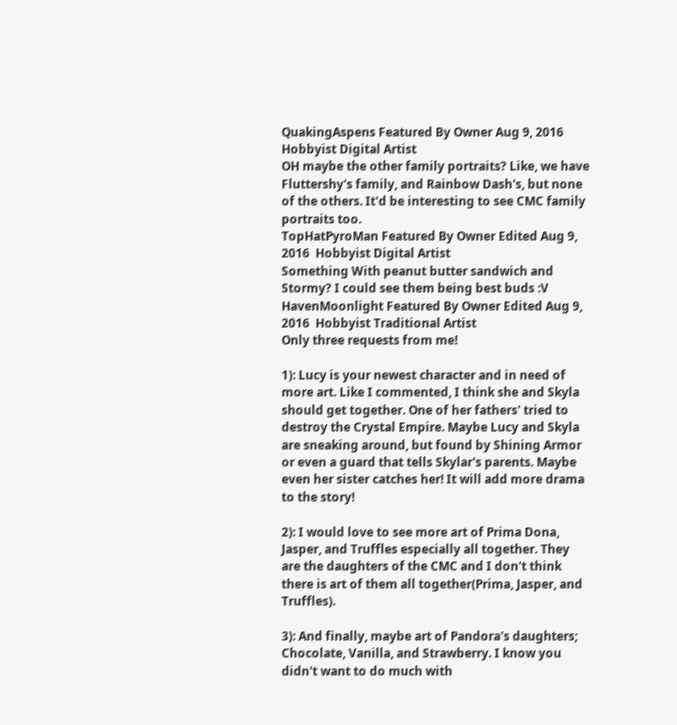QuakingAspens Featured By Owner Aug 9, 2016  Hobbyist Digital Artist
OH maybe the other family portraits? Like, we have Fluttershy's family, and Rainbow Dash's, but none of the others. It'd be interesting to see CMC family portraits too.
TopHatPyroMan Featured By Owner Edited Aug 9, 2016  Hobbyist Digital Artist
Something With peanut butter sandwich and Stormy? I could see them being best buds :V
HavenMoonlight Featured By Owner Edited Aug 9, 2016  Hobbyist Traditional Artist
Only three requests from me!

1): Lucy is your newest character and in need of more art. Like I commented, I think she and Skyla should get together. One of her fathers' tried to destroy the Crystal Empire. Maybe Lucy and Skyla are sneaking around, but found by Shining Armor or even a guard that tells Skylar's parents. Maybe even her sister catches her! It will add more drama to the story!

2): I would love to see more art of Prima Dona, Jasper, and Truffles especially all together. They are the daughters of the CMC and I don't think there is art of them all together(Prima, Jasper, and Truffles).

3): And finally, maybe art of Pandora's daughters; Chocolate, Vanilla, and Strawberry. I know you didn't want to do much with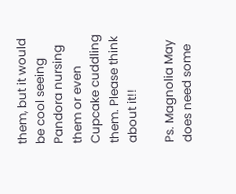them, but it would be cool seeing Pandora nursing them or even Cupcake cuddling them. Please think about it!!

Ps. Magnolia May does need some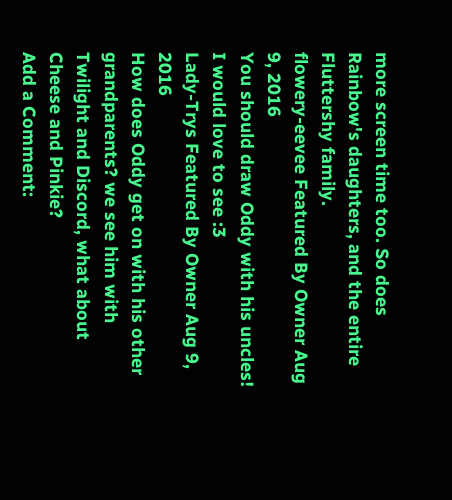more screen time too. So does Rainbow's daughters, and the entire Fluttershy family.
flowery-eevee Featured By Owner Aug 9, 2016
You should draw Oddy with his uncles! I would love to see :3
Lady-Trys Featured By Owner Aug 9, 2016
How does Oddy get on with his other grandparents? we see him with Twilight and Discord, what about Cheese and Pinkie?
Add a Comment: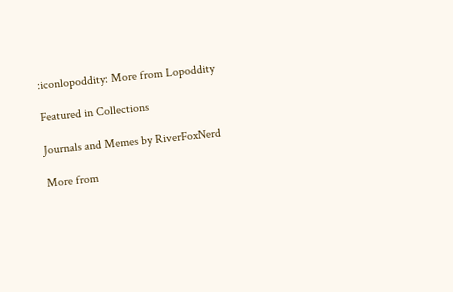:iconlopoddity: More from Lopoddity

Featured in Collections

Journals and Memes by RiverFoxNerd

More from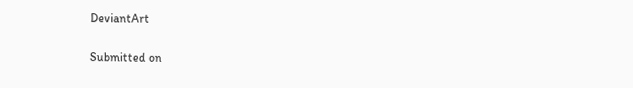DeviantArt


Submitted on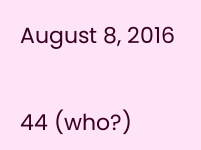August 8, 2016


44 (who?)